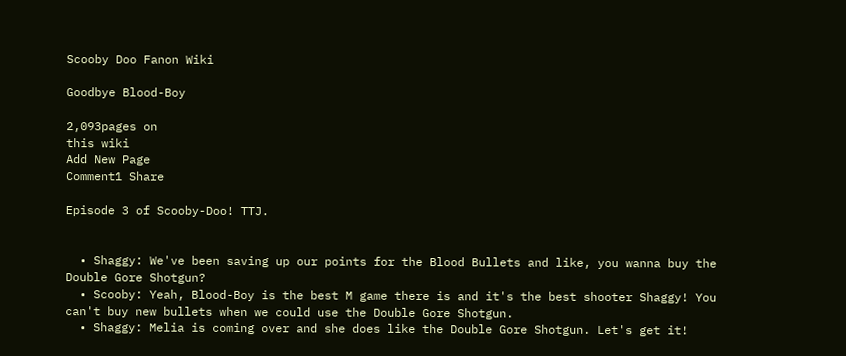Scooby Doo Fanon Wiki

Goodbye Blood-Boy

2,093pages on
this wiki
Add New Page
Comment1 Share

Episode 3 of Scooby-Doo! TTJ.


  • Shaggy: We've been saving up our points for the Blood Bullets and like, you wanna buy the Double Gore Shotgun?
  • Scooby: Yeah, Blood-Boy is the best M game there is and it's the best shooter Shaggy! You can't buy new bullets when we could use the Double Gore Shotgun.
  • Shaggy: Melia is coming over and she does like the Double Gore Shotgun. Let's get it!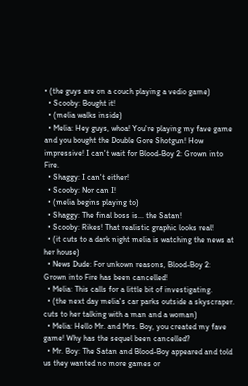• (the guys are on a couch playing a vedio game)
  • Scooby: Bought it!
  • (melia walks inside)
  • Melia: Hey guys, whoa! You're playing my fave game and you bought the Double Gore Shotgun! How impressive! I can't wait for Blood-Boy 2: Grown into Fire.
  • Shaggy: I can't either!
  • Scooby: Nor can I!
  • (melia begins playing to)
  • Shaggy: The final boss is... the Satan!
  • Scooby: Rikes! That realistic graphic looks real!
  • (it cuts to a dark night melia is watching the news at her house)
  • News Dude: For unkown reasons, Blood-Boy 2: Grown into Fire has been cancelled!
  • Melia: This calls for a little bit of investigating.
  • (the next day melia's car parks outside a skyscraper. cuts to her talking with a man and a woman)
  • Melia: Hello Mr. and Mrs. Boy, you created my fave game! Why has the sequel been cancelled?
  • Mr. Boy: The Satan and Blood-Boy appeared and told us they wanted no more games or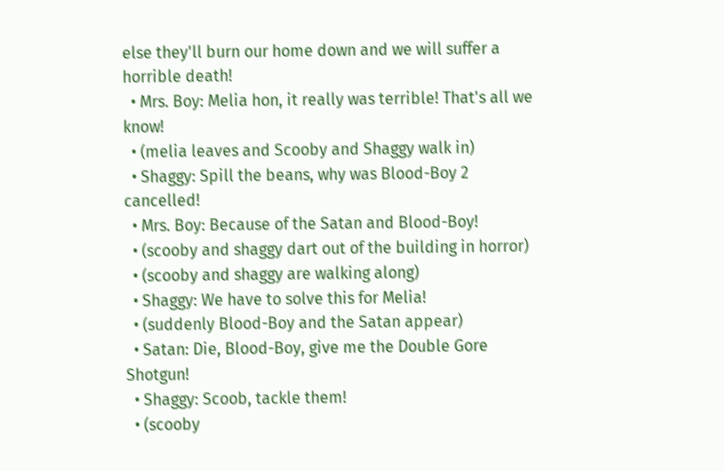else they'll burn our home down and we will suffer a horrible death!
  • Mrs. Boy: Melia hon, it really was terrible! That's all we know!
  • (melia leaves and Scooby and Shaggy walk in)
  • Shaggy: Spill the beans, why was Blood-Boy 2 cancelled!
  • Mrs. Boy: Because of the Satan and Blood-Boy!
  • (scooby and shaggy dart out of the building in horror)
  • (scooby and shaggy are walking along)
  • Shaggy: We have to solve this for Melia!
  • (suddenly Blood-Boy and the Satan appear)
  • Satan: Die, Blood-Boy, give me the Double Gore Shotgun!
  • Shaggy: Scoob, tackle them!
  • (scooby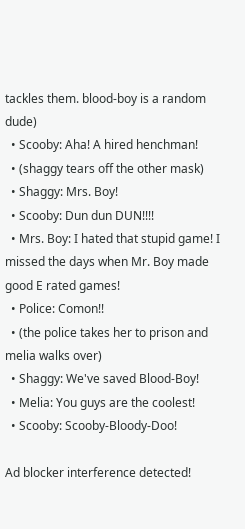tackles them. blood-boy is a random dude)
  • Scooby: Aha! A hired henchman!
  • (shaggy tears off the other mask)
  • Shaggy: Mrs. Boy!
  • Scooby: Dun dun DUN!!!!
  • Mrs. Boy: I hated that stupid game! I missed the days when Mr. Boy made good E rated games!
  • Police: Comon!!
  • (the police takes her to prison and melia walks over)
  • Shaggy: We've saved Blood-Boy!
  • Melia: You guys are the coolest!
  • Scooby: Scooby-Bloody-Doo!

Ad blocker interference detected!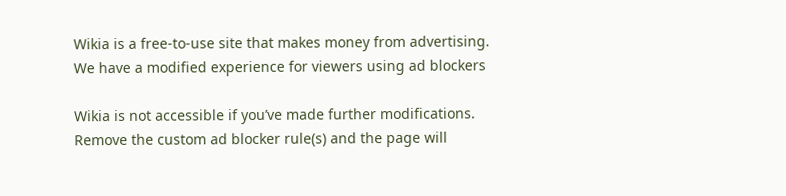Wikia is a free-to-use site that makes money from advertising. We have a modified experience for viewers using ad blockers

Wikia is not accessible if you’ve made further modifications. Remove the custom ad blocker rule(s) and the page will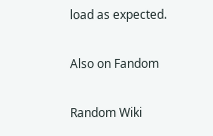load as expected.

Also on Fandom

Random Wiki